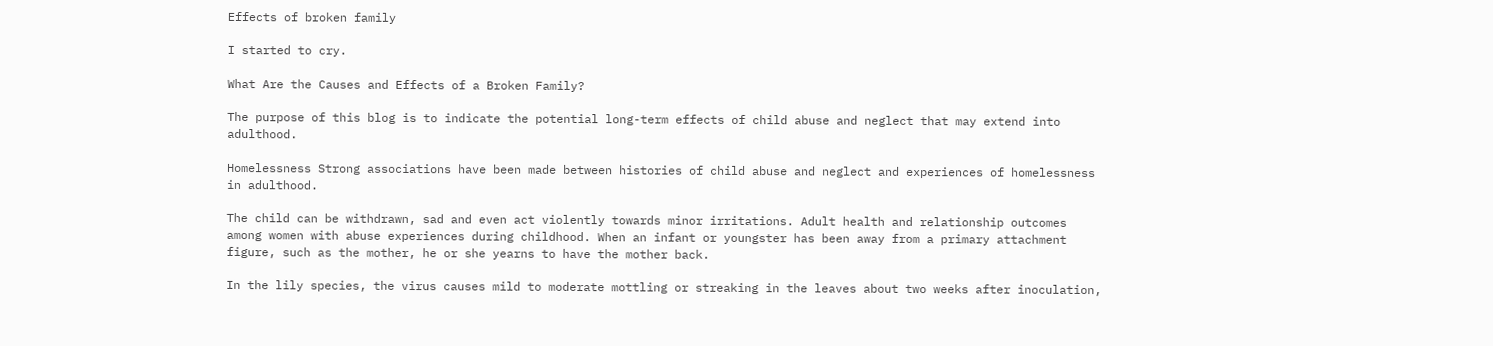Effects of broken family

I started to cry.

What Are the Causes and Effects of a Broken Family?

The purpose of this blog is to indicate the potential long-term effects of child abuse and neglect that may extend into adulthood.

Homelessness Strong associations have been made between histories of child abuse and neglect and experiences of homelessness in adulthood.

The child can be withdrawn, sad and even act violently towards minor irritations. Adult health and relationship outcomes among women with abuse experiences during childhood. When an infant or youngster has been away from a primary attachment figure, such as the mother, he or she yearns to have the mother back.

In the lily species, the virus causes mild to moderate mottling or streaking in the leaves about two weeks after inoculation,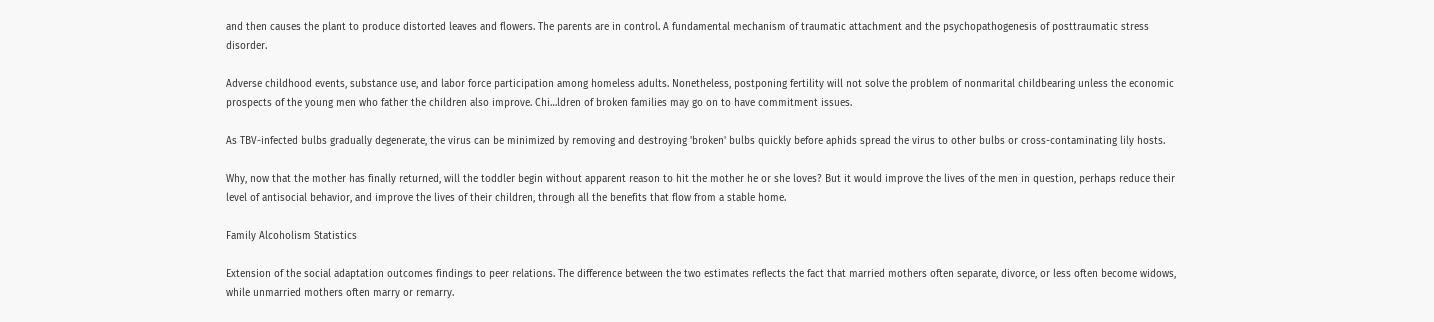and then causes the plant to produce distorted leaves and flowers. The parents are in control. A fundamental mechanism of traumatic attachment and the psychopathogenesis of posttraumatic stress disorder.

Adverse childhood events, substance use, and labor force participation among homeless adults. Nonetheless, postponing fertility will not solve the problem of nonmarital childbearing unless the economic prospects of the young men who father the children also improve. Chi…ldren of broken families may go on to have commitment issues.

As TBV-infected bulbs gradually degenerate, the virus can be minimized by removing and destroying 'broken' bulbs quickly before aphids spread the virus to other bulbs or cross-contaminating lily hosts.

Why, now that the mother has finally returned, will the toddler begin without apparent reason to hit the mother he or she loves? But it would improve the lives of the men in question, perhaps reduce their level of antisocial behavior, and improve the lives of their children, through all the benefits that flow from a stable home.

Family Alcoholism Statistics

Extension of the social adaptation outcomes findings to peer relations. The difference between the two estimates reflects the fact that married mothers often separate, divorce, or less often become widows, while unmarried mothers often marry or remarry.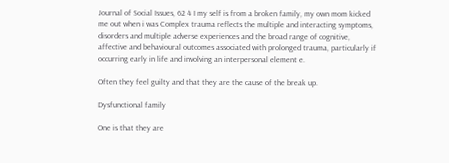Journal of Social Issues, 62 4 I my self is from a broken family, my own mom kicked me out when i was Complex trauma reflects the multiple and interacting symptoms, disorders and multiple adverse experiences and the broad range of cognitive, affective and behavioural outcomes associated with prolonged trauma, particularly if occurring early in life and involving an interpersonal element e.

Often they feel guilty and that they are the cause of the break up.

Dysfunctional family

One is that they are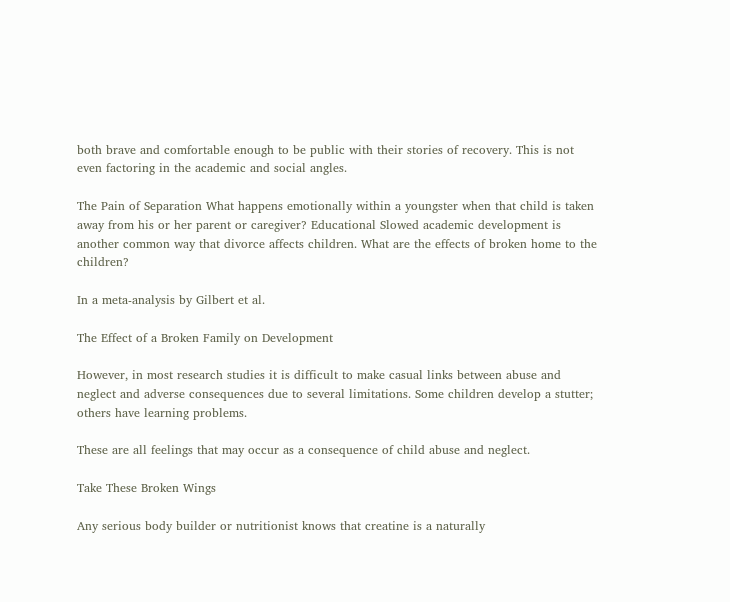both brave and comfortable enough to be public with their stories of recovery. This is not even factoring in the academic and social angles.

The Pain of Separation What happens emotionally within a youngster when that child is taken away from his or her parent or caregiver? Educational Slowed academic development is another common way that divorce affects children. What are the effects of broken home to the children?

In a meta-analysis by Gilbert et al.

The Effect of a Broken Family on Development

However, in most research studies it is difficult to make casual links between abuse and neglect and adverse consequences due to several limitations. Some children develop a stutter; others have learning problems.

These are all feelings that may occur as a consequence of child abuse and neglect.

Take These Broken Wings

Any serious body builder or nutritionist knows that creatine is a naturally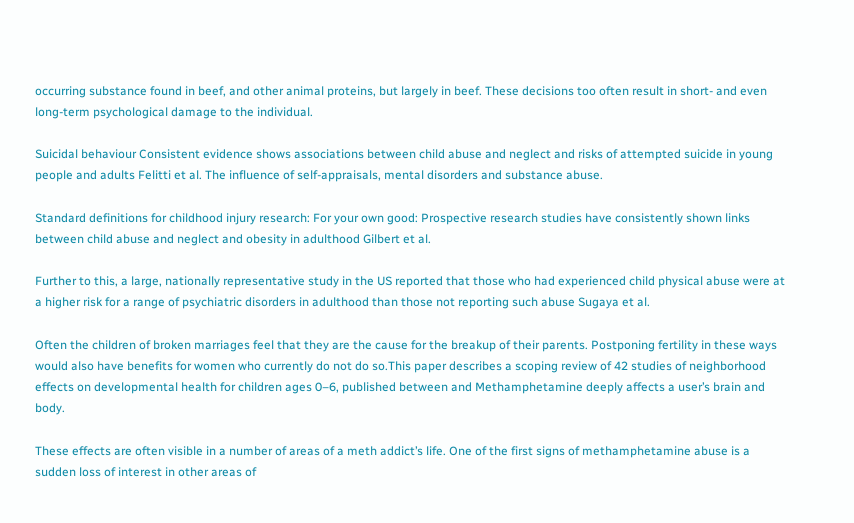occurring substance found in beef, and other animal proteins, but largely in beef. These decisions too often result in short- and even long-term psychological damage to the individual.

Suicidal behaviour Consistent evidence shows associations between child abuse and neglect and risks of attempted suicide in young people and adults Felitti et al. The influence of self-appraisals, mental disorders and substance abuse.

Standard definitions for childhood injury research: For your own good: Prospective research studies have consistently shown links between child abuse and neglect and obesity in adulthood Gilbert et al.

Further to this, a large, nationally representative study in the US reported that those who had experienced child physical abuse were at a higher risk for a range of psychiatric disorders in adulthood than those not reporting such abuse Sugaya et al.

Often the children of broken marriages feel that they are the cause for the breakup of their parents. Postponing fertility in these ways would also have benefits for women who currently do not do so.This paper describes a scoping review of 42 studies of neighborhood effects on developmental health for children ages 0–6, published between and Methamphetamine deeply affects a user’s brain and body.

These effects are often visible in a number of areas of a meth addict’s life. One of the first signs of methamphetamine abuse is a sudden loss of interest in other areas of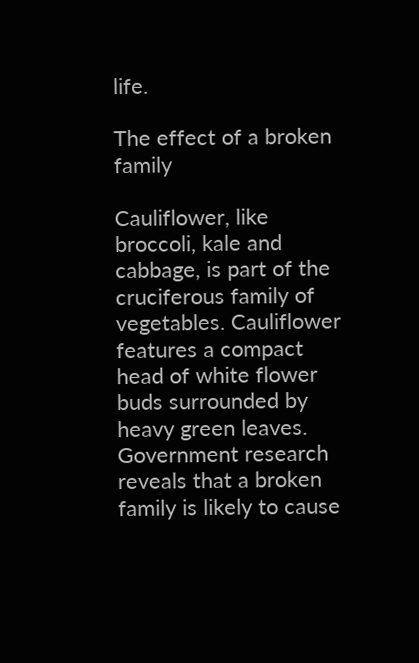life.

The effect of a broken family

Cauliflower, like broccoli, kale and cabbage, is part of the cruciferous family of vegetables. Cauliflower features a compact head of white flower buds surrounded by heavy green leaves. Government research reveals that a broken family is likely to cause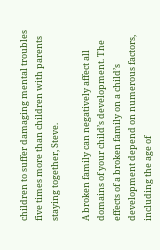children to suffer damaging mental troubles five times more than children with parents staying together, Steve.

A broken family can negatively affect all domains of your child’s development. The effects of a broken family on a child’s development depend on numerous factors, including the age of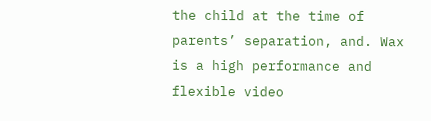the child at the time of parents’ separation, and. Wax is a high performance and flexible video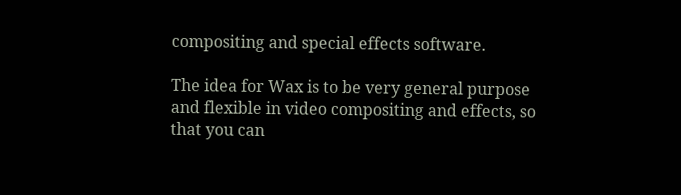compositing and special effects software.

The idea for Wax is to be very general purpose and flexible in video compositing and effects, so that you can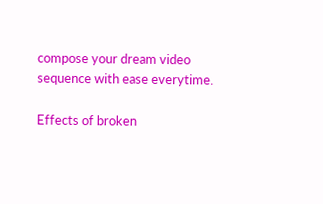compose your dream video sequence with ease everytime.

Effects of broken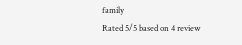family
Rated 5/5 based on 4 review